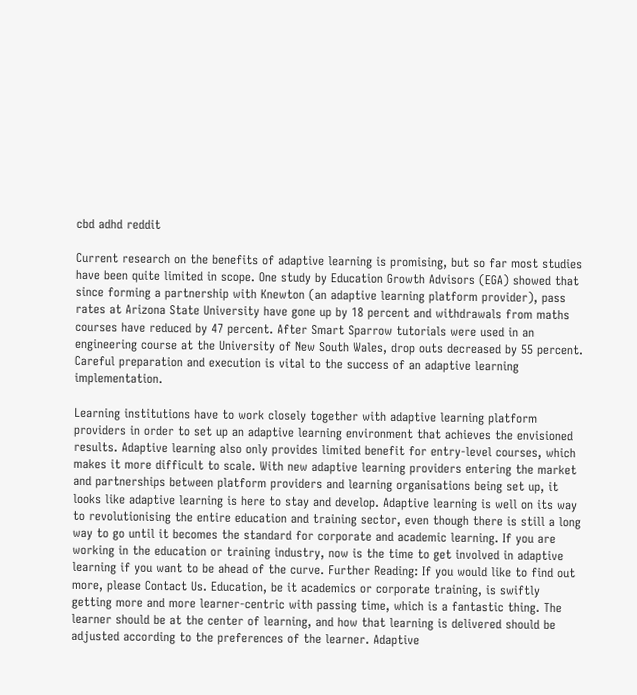cbd adhd reddit

Current research on the benefits of adaptive learning is promising, but so far most studies have been quite limited in scope. One study by Education Growth Advisors (EGA) showed that since forming a partnership with Knewton (an adaptive learning platform provider), pass rates at Arizona State University have gone up by 18 percent and withdrawals from maths courses have reduced by 47 percent. After Smart Sparrow tutorials were used in an engineering course at the University of New South Wales, drop outs decreased by 55 percent. Careful preparation and execution is vital to the success of an adaptive learning implementation.

Learning institutions have to work closely together with adaptive learning platform providers in order to set up an adaptive learning environment that achieves the envisioned results. Adaptive learning also only provides limited benefit for entry-level courses, which makes it more difficult to scale. With new adaptive learning providers entering the market and partnerships between platform providers and learning organisations being set up, it looks like adaptive learning is here to stay and develop. Adaptive learning is well on its way to revolutionising the entire education and training sector, even though there is still a long way to go until it becomes the standard for corporate and academic learning. If you are working in the education or training industry, now is the time to get involved in adaptive learning if you want to be ahead of the curve. Further Reading: If you would like to find out more, please Contact Us. Education, be it academics or corporate training, is swiftly getting more and more learner-centric with passing time, which is a fantastic thing. The learner should be at the center of learning, and how that learning is delivered should be adjusted according to the preferences of the learner. Adaptive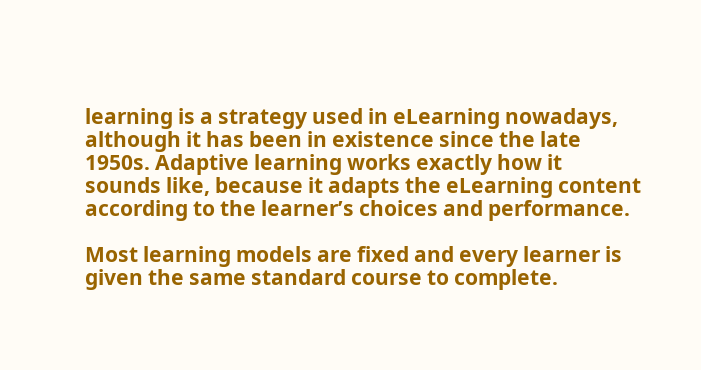learning is a strategy used in eLearning nowadays, although it has been in existence since the late 1950s. Adaptive learning works exactly how it sounds like, because it adapts the eLearning content according to the learner’s choices and performance.

Most learning models are fixed and every learner is given the same standard course to complete.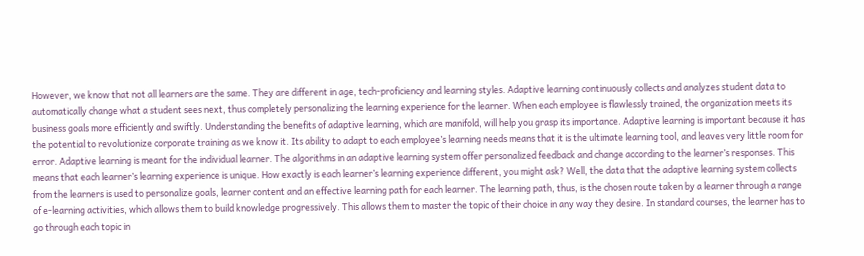However, we know that not all learners are the same. They are different in age, tech-proficiency and learning styles. Adaptive learning continuously collects and analyzes student data to automatically change what a student sees next, thus completely personalizing the learning experience for the learner. When each employee is flawlessly trained, the organization meets its business goals more efficiently and swiftly. Understanding the benefits of adaptive learning, which are manifold, will help you grasp its importance. Adaptive learning is important because it has the potential to revolutionize corporate training as we know it. Its ability to adapt to each employee’s learning needs means that it is the ultimate learning tool, and leaves very little room for error. Adaptive learning is meant for the individual learner. The algorithms in an adaptive learning system offer personalized feedback and change according to the learner’s responses. This means that each learner’s learning experience is unique. How exactly is each learner’s learning experience different, you might ask? Well, the data that the adaptive learning system collects from the learners is used to personalize goals, learner content and an effective learning path for each learner. The learning path, thus, is the chosen route taken by a learner through a range of e-learning activities, which allows them to build knowledge progressively. This allows them to master the topic of their choice in any way they desire. In standard courses, the learner has to go through each topic in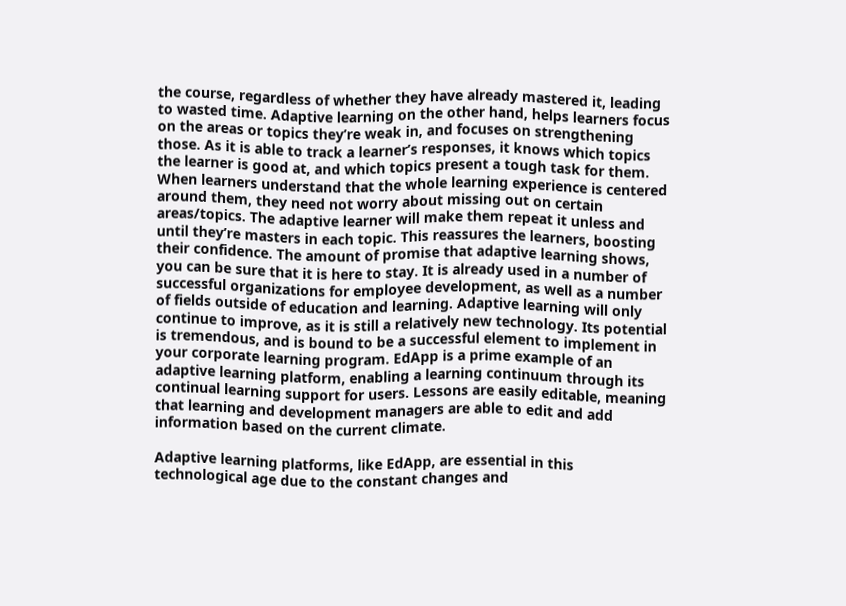the course, regardless of whether they have already mastered it, leading to wasted time. Adaptive learning on the other hand, helps learners focus on the areas or topics they’re weak in, and focuses on strengthening those. As it is able to track a learner’s responses, it knows which topics the learner is good at, and which topics present a tough task for them. When learners understand that the whole learning experience is centered around them, they need not worry about missing out on certain areas/topics. The adaptive learner will make them repeat it unless and until they’re masters in each topic. This reassures the learners, boosting their confidence. The amount of promise that adaptive learning shows, you can be sure that it is here to stay. It is already used in a number of successful organizations for employee development, as well as a number of fields outside of education and learning. Adaptive learning will only continue to improve, as it is still a relatively new technology. Its potential is tremendous, and is bound to be a successful element to implement in your corporate learning program. EdApp is a prime example of an adaptive learning platform, enabling a learning continuum through its continual learning support for users. Lessons are easily editable, meaning that learning and development managers are able to edit and add information based on the current climate.

Adaptive learning platforms, like EdApp, are essential in this technological age due to the constant changes and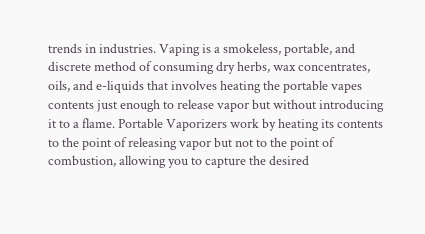trends in industries. Vaping is a smokeless, portable, and discrete method of consuming dry herbs, wax concentrates, oils, and e-liquids that involves heating the portable vapes contents just enough to release vapor but without introducing it to a flame. Portable Vaporizers work by heating its contents to the point of releasing vapor but not to the point of combustion, allowing you to capture the desired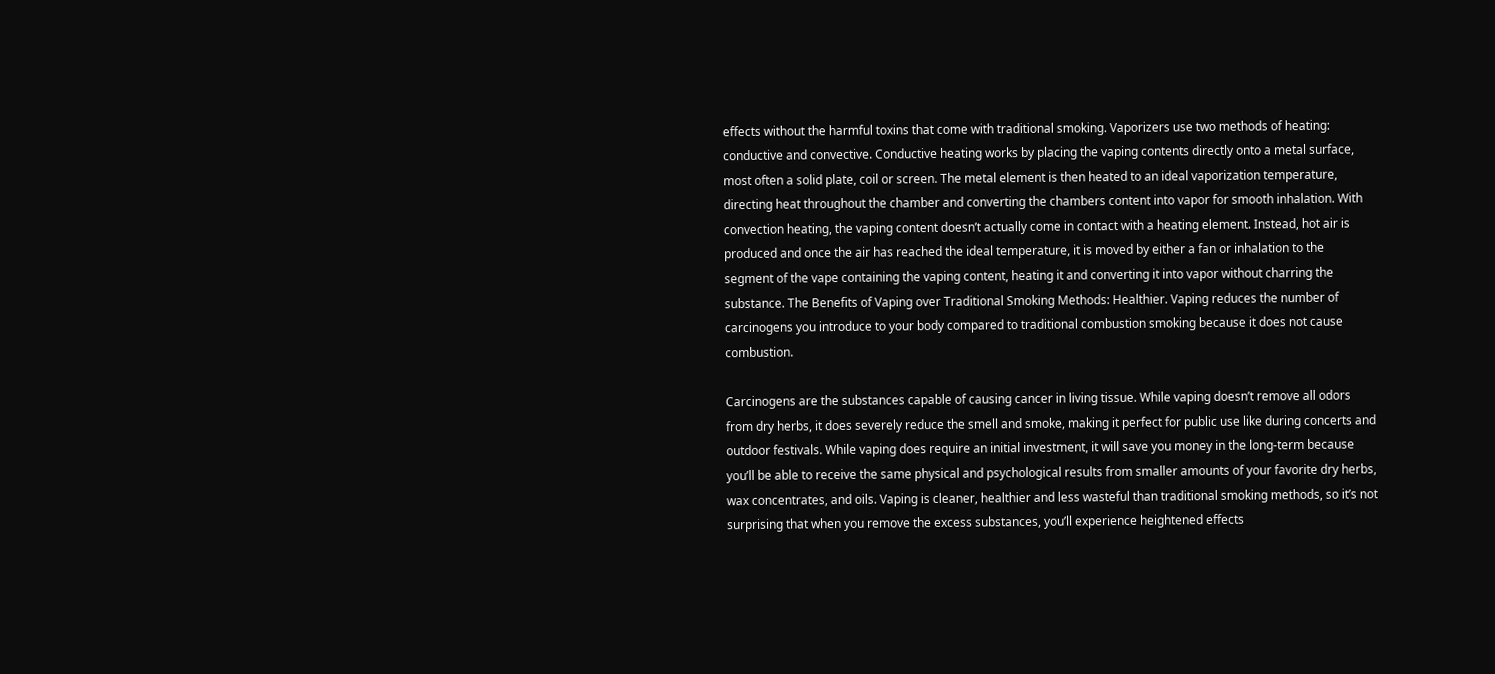effects without the harmful toxins that come with traditional smoking. Vaporizers use two methods of heating: conductive and convective. Conductive heating works by placing the vaping contents directly onto a metal surface, most often a solid plate, coil or screen. The metal element is then heated to an ideal vaporization temperature, directing heat throughout the chamber and converting the chambers content into vapor for smooth inhalation. With convection heating, the vaping content doesn’t actually come in contact with a heating element. Instead, hot air is produced and once the air has reached the ideal temperature, it is moved by either a fan or inhalation to the segment of the vape containing the vaping content, heating it and converting it into vapor without charring the substance. The Benefits of Vaping over Traditional Smoking Methods: Healthier. Vaping reduces the number of carcinogens you introduce to your body compared to traditional combustion smoking because it does not cause combustion.

Carcinogens are the substances capable of causing cancer in living tissue. While vaping doesn’t remove all odors from dry herbs, it does severely reduce the smell and smoke, making it perfect for public use like during concerts and outdoor festivals. While vaping does require an initial investment, it will save you money in the long-term because you’ll be able to receive the same physical and psychological results from smaller amounts of your favorite dry herbs, wax concentrates, and oils. Vaping is cleaner, healthier and less wasteful than traditional smoking methods, so it’s not surprising that when you remove the excess substances, you’ll experience heightened effects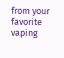from your favorite vaping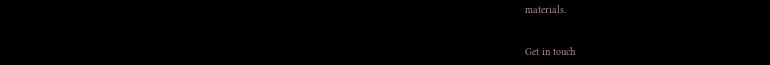materials.


Get in touch